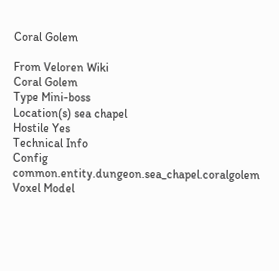Coral Golem

From Veloren Wiki
Coral Golem
Type Mini-boss
Location(s) sea chapel
Hostile Yes
Technical Info
Config common.entity.dungeon.sea_chapel.coralgolem
Voxel Model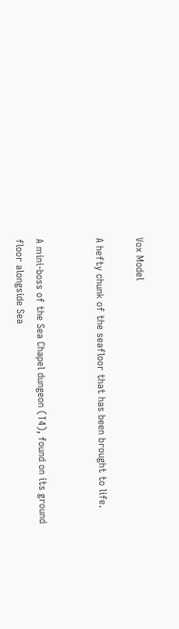Vox Model

A hefty chunk of the seafloor that has been brought to life.


A mini-boss of the Sea Chapel dungeon (T4), found on its ground floor alongside Sea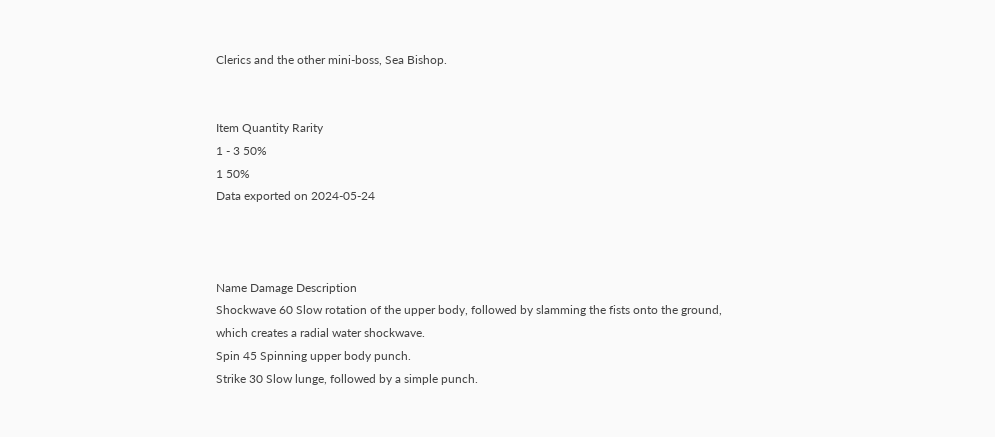Clerics and the other mini-boss, Sea Bishop.


Item Quantity Rarity
1 - 3 50%
1 50%
Data exported on 2024-05-24



Name Damage Description
Shockwave 60 Slow rotation of the upper body, followed by slamming the fists onto the ground, which creates a radial water shockwave.
Spin 45 Spinning upper body punch.
Strike 30 Slow lunge, followed by a simple punch.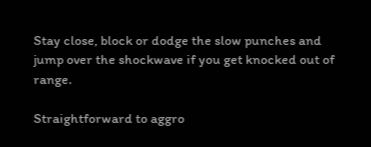Stay close, block or dodge the slow punches and jump over the shockwave if you get knocked out of range.

Straightforward to aggro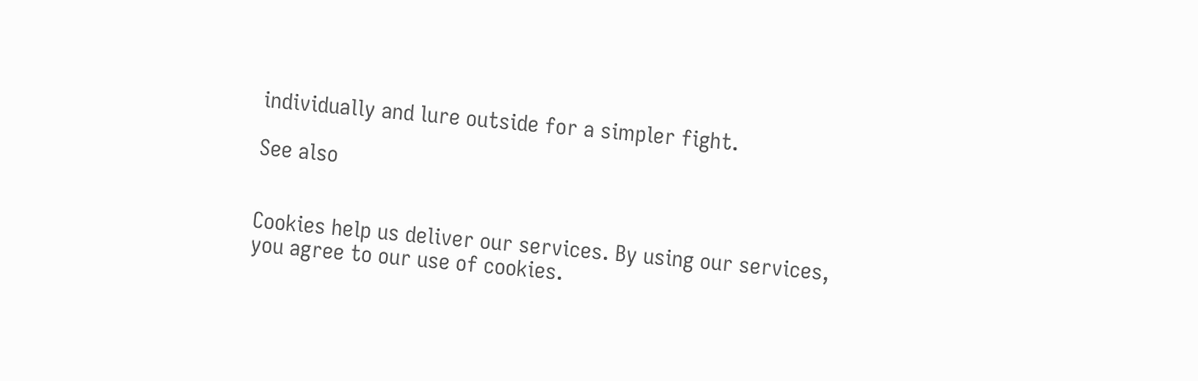individually and lure outside for a simpler fight.

See also


Cookies help us deliver our services. By using our services, you agree to our use of cookies.